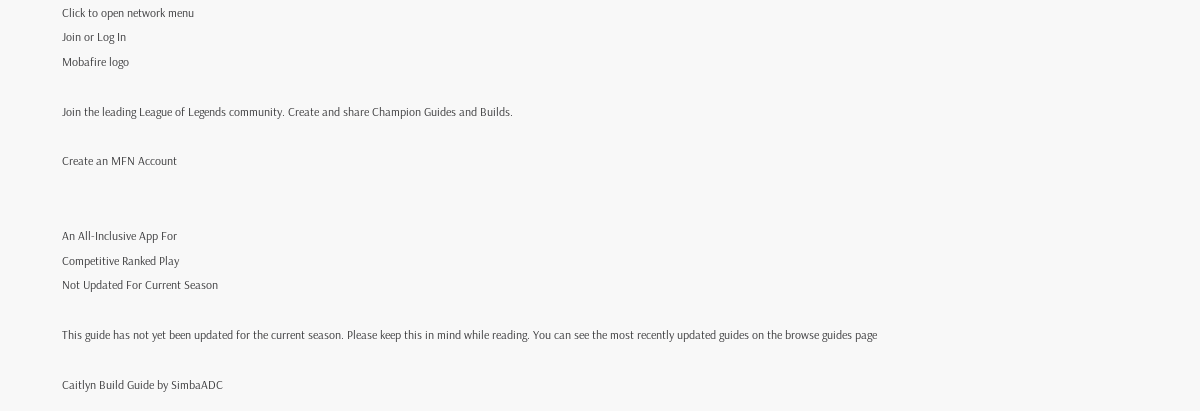Click to open network menu
Join or Log In
Mobafire logo

Join the leading League of Legends community. Create and share Champion Guides and Builds.

Create an MFN Account


An All-Inclusive App For
Competitive Ranked Play
Not Updated For Current Season

This guide has not yet been updated for the current season. Please keep this in mind while reading. You can see the most recently updated guides on the browse guides page

Caitlyn Build Guide by SimbaADC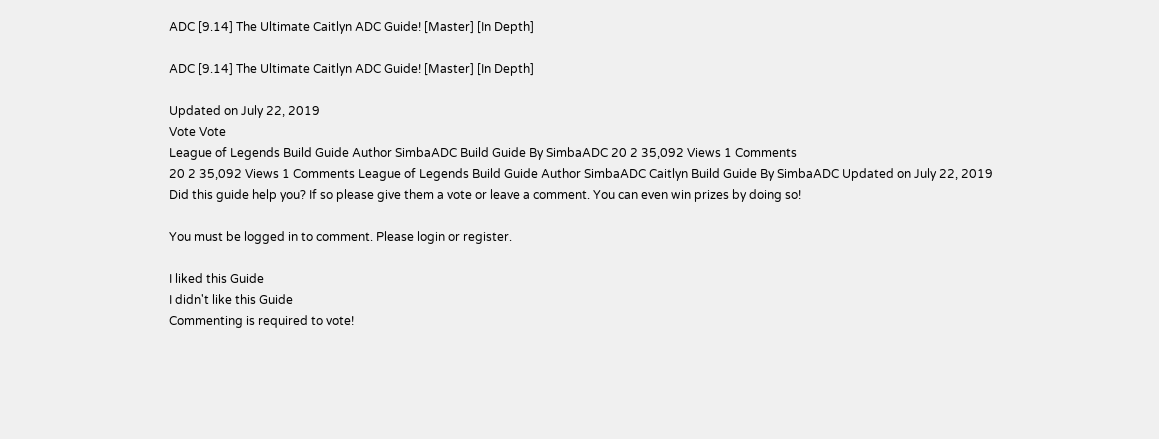ADC [9.14] The Ultimate Caitlyn ADC Guide! [Master] [In Depth]

ADC [9.14] The Ultimate Caitlyn ADC Guide! [Master] [In Depth]

Updated on July 22, 2019
Vote Vote
League of Legends Build Guide Author SimbaADC Build Guide By SimbaADC 20 2 35,092 Views 1 Comments
20 2 35,092 Views 1 Comments League of Legends Build Guide Author SimbaADC Caitlyn Build Guide By SimbaADC Updated on July 22, 2019
Did this guide help you? If so please give them a vote or leave a comment. You can even win prizes by doing so!

You must be logged in to comment. Please login or register.

I liked this Guide
I didn't like this Guide
Commenting is required to vote!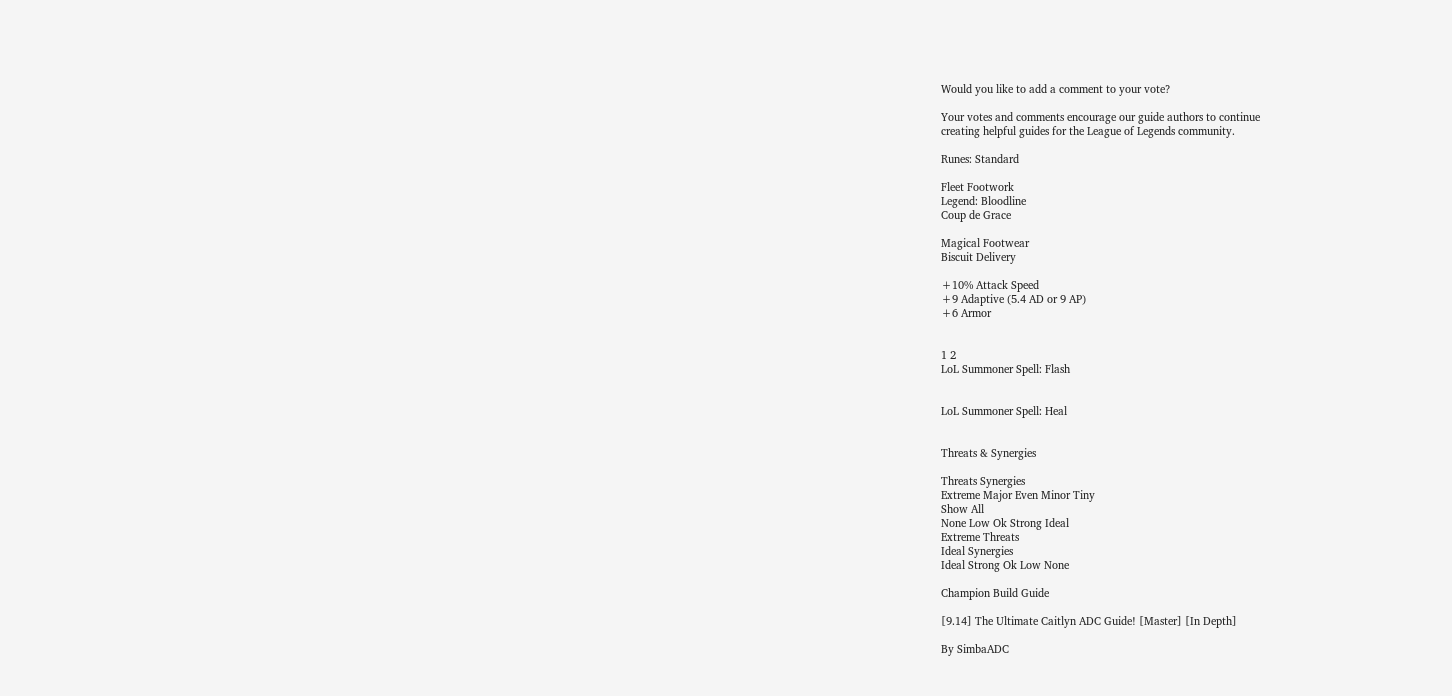Would you like to add a comment to your vote?

Your votes and comments encourage our guide authors to continue
creating helpful guides for the League of Legends community.

Runes: Standard

Fleet Footwork
Legend: Bloodline
Coup de Grace

Magical Footwear
Biscuit Delivery

+10% Attack Speed
+9 Adaptive (5.4 AD or 9 AP)
+6 Armor


1 2
LoL Summoner Spell: Flash


LoL Summoner Spell: Heal


Threats & Synergies

Threats Synergies
Extreme Major Even Minor Tiny
Show All
None Low Ok Strong Ideal
Extreme Threats
Ideal Synergies
Ideal Strong Ok Low None

Champion Build Guide

[9.14] The Ultimate Caitlyn ADC Guide! [Master] [In Depth]

By SimbaADC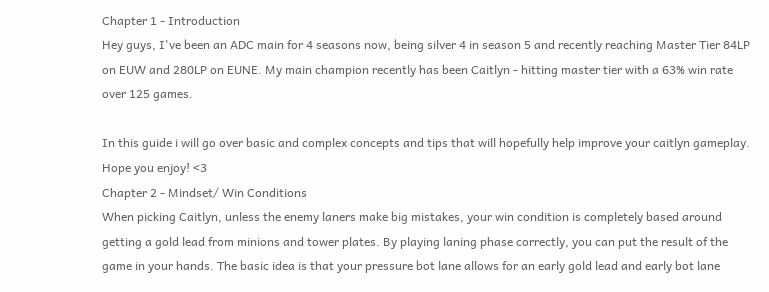Chapter 1 - Introduction
Hey guys, I've been an ADC main for 4 seasons now, being silver 4 in season 5 and recently reaching Master Tier 84LP on EUW and 280LP on EUNE. My main champion recently has been Caitlyn - hitting master tier with a 63% win rate over 125 games.

In this guide i will go over basic and complex concepts and tips that will hopefully help improve your caitlyn gameplay. Hope you enjoy! <3
Chapter 2 - Mindset/ Win Conditions
When picking Caitlyn, unless the enemy laners make big mistakes, your win condition is completely based around getting a gold lead from minions and tower plates. By playing laning phase correctly, you can put the result of the game in your hands. The basic idea is that your pressure bot lane allows for an early gold lead and early bot lane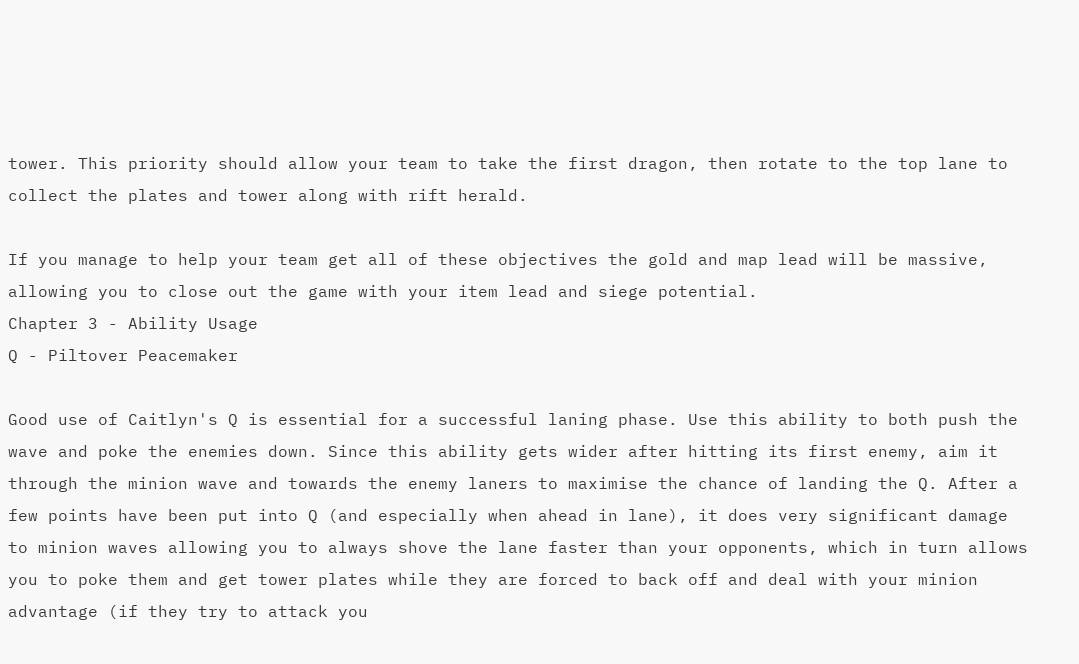tower. This priority should allow your team to take the first dragon, then rotate to the top lane to collect the plates and tower along with rift herald.

If you manage to help your team get all of these objectives the gold and map lead will be massive, allowing you to close out the game with your item lead and siege potential.
Chapter 3 - Ability Usage
Q - Piltover Peacemaker

Good use of Caitlyn's Q is essential for a successful laning phase. Use this ability to both push the wave and poke the enemies down. Since this ability gets wider after hitting its first enemy, aim it through the minion wave and towards the enemy laners to maximise the chance of landing the Q. After a few points have been put into Q (and especially when ahead in lane), it does very significant damage to minion waves allowing you to always shove the lane faster than your opponents, which in turn allows you to poke them and get tower plates while they are forced to back off and deal with your minion advantage (if they try to attack you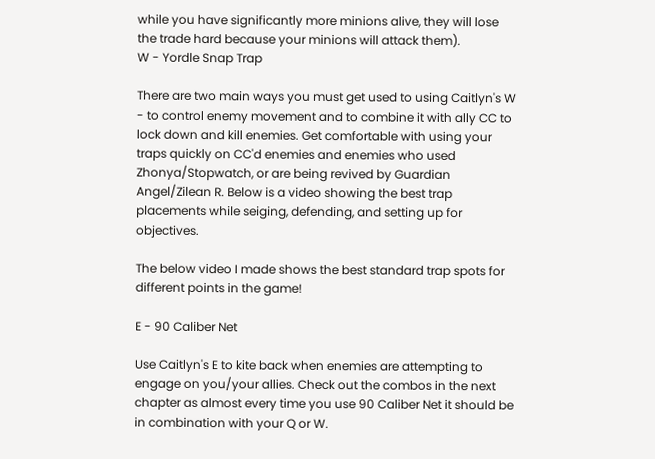while you have significantly more minions alive, they will lose the trade hard because your minions will attack them).
W - Yordle Snap Trap

There are two main ways you must get used to using Caitlyn's W - to control enemy movement and to combine it with ally CC to lock down and kill enemies. Get comfortable with using your traps quickly on CC'd enemies and enemies who used Zhonya/Stopwatch, or are being revived by Guardian Angel/Zilean R. Below is a video showing the best trap placements while seiging, defending, and setting up for objectives.

The below video I made shows the best standard trap spots for different points in the game!

E - 90 Caliber Net

Use Caitlyn's E to kite back when enemies are attempting to engage on you/your allies. Check out the combos in the next chapter as almost every time you use 90 Caliber Net it should be in combination with your Q or W.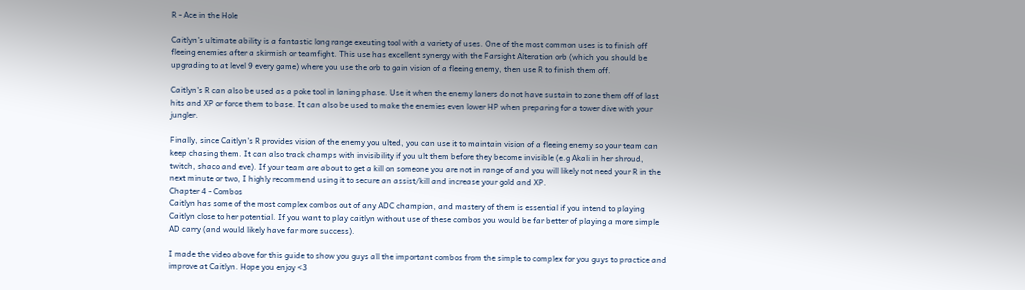R - Ace in the Hole

Caitlyn's ultimate ability is a fantastic long range exeuting tool with a variety of uses. One of the most common uses is to finish off fleeing enemies after a skirmish or teamfight. This use has excellent synergy with the Farsight Alteration orb (which you should be upgrading to at level 9 every game) where you use the orb to gain vision of a fleeing enemy, then use R to finish them off.

Caitlyn's R can also be used as a poke tool in laning phase. Use it when the enemy laners do not have sustain to zone them off of last hits and XP or force them to base. It can also be used to make the enemies even lower HP when preparing for a tower dive with your jungler.

Finally, since Caitlyn's R provides vision of the enemy you ulted, you can use it to maintain vision of a fleeing enemy so your team can keep chasing them. It can also track champs with invisibility if you ult them before they become invisible (e.g Akali in her shroud, twitch, shaco and eve). If your team are about to get a kill on someone you are not in range of and you will likely not need your R in the next minute or two, I highly recommend using it to secure an assist/kill and increase your gold and XP.
Chapter 4 - Combos
Caitlyn has some of the most complex combos out of any ADC champion, and mastery of them is essential if you intend to playing Caitlyn close to her potential. If you want to play caitlyn without use of these combos you would be far better of playing a more simple AD carry (and would likely have far more success).

I made the video above for this guide to show you guys all the important combos from the simple to complex for you guys to practice and improve at Caitlyn. Hope you enjoy <3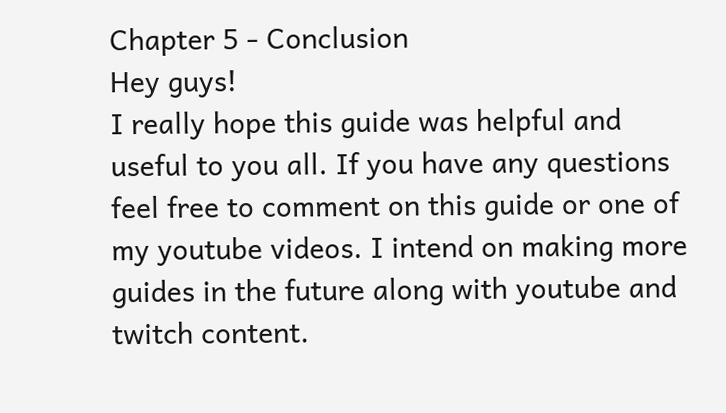Chapter 5 - Conclusion
Hey guys!
I really hope this guide was helpful and useful to you all. If you have any questions feel free to comment on this guide or one of my youtube videos. I intend on making more guides in the future along with youtube and twitch content.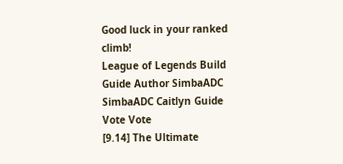Good luck in your ranked climb!
League of Legends Build Guide Author SimbaADC
SimbaADC Caitlyn Guide
Vote Vote
[9.14] The Ultimate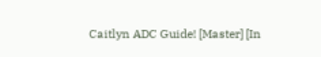Caitlyn ADC Guide! [Master] [In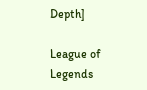Depth]

League of Legends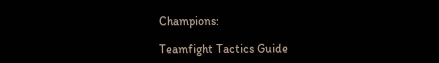Champions:

Teamfight Tactics Guide